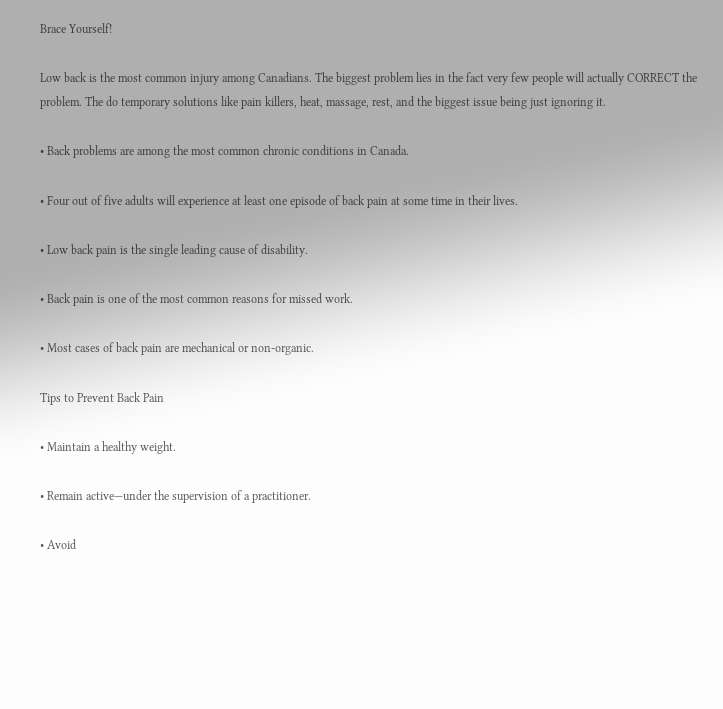Brace Yourself!

Low back is the most common injury among Canadians. The biggest problem lies in the fact very few people will actually CORRECT the problem. The do temporary solutions like pain killers, heat, massage, rest, and the biggest issue being just ignoring it.

• Back problems are among the most common chronic conditions in Canada.

• Four out of five adults will experience at least one episode of back pain at some time in their lives.

• Low back pain is the single leading cause of disability.

• Back pain is one of the most common reasons for missed work.

• Most cases of back pain are mechanical or non-organic.

Tips to Prevent Back Pain

• Maintain a healthy weight.

• Remain active—under the supervision of a practitioner.

• Avoid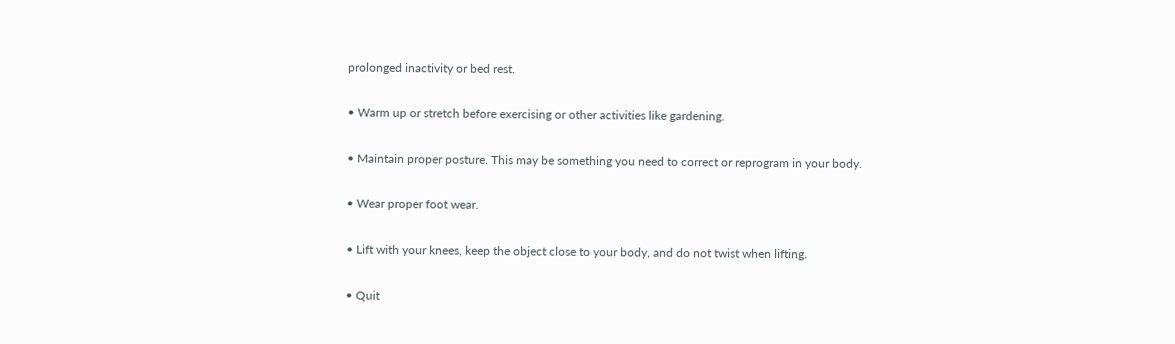prolonged inactivity or bed rest.

• Warm up or stretch before exercising or other activities like gardening.

• Maintain proper posture. This may be something you need to correct or reprogram in your body.

• Wear proper foot wear.

• Lift with your knees, keep the object close to your body, and do not twist when lifting.

• Quit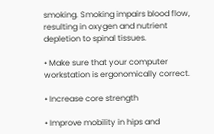smoking. Smoking impairs blood flow, resulting in oxygen and nutrient depletion to spinal tissues.

• Make sure that your computer workstation is ergonomically correct.

• Increase core strength

• Improve mobility in hips and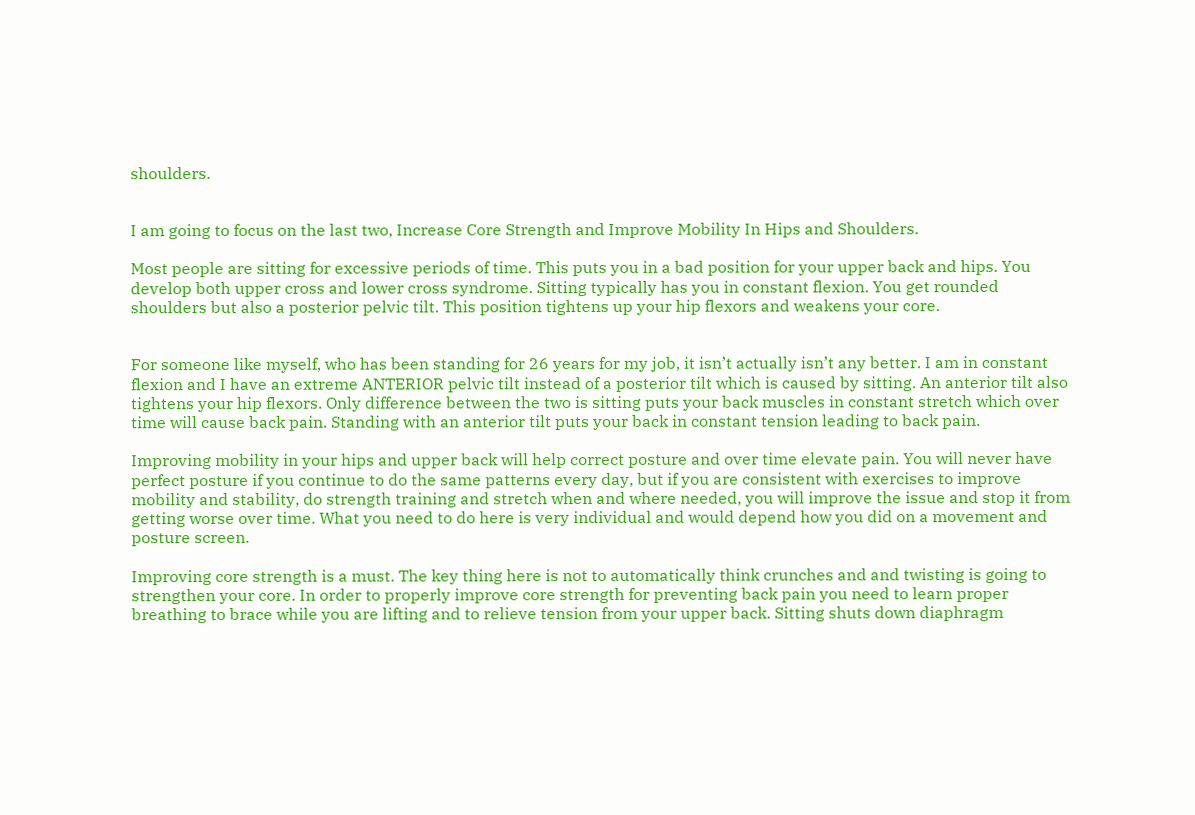shoulders.


I am going to focus on the last two, Increase Core Strength and Improve Mobility In Hips and Shoulders.

Most people are sitting for excessive periods of time. This puts you in a bad position for your upper back and hips. You develop both upper cross and lower cross syndrome. Sitting typically has you in constant flexion. You get rounded shoulders but also a posterior pelvic tilt. This position tightens up your hip flexors and weakens your core.


For someone like myself, who has been standing for 26 years for my job, it isn’t actually isn’t any better. I am in constant flexion and I have an extreme ANTERIOR pelvic tilt instead of a posterior tilt which is caused by sitting. An anterior tilt also tightens your hip flexors. Only difference between the two is sitting puts your back muscles in constant stretch which over time will cause back pain. Standing with an anterior tilt puts your back in constant tension leading to back pain.

Improving mobility in your hips and upper back will help correct posture and over time elevate pain. You will never have perfect posture if you continue to do the same patterns every day, but if you are consistent with exercises to improve mobility and stability, do strength training and stretch when and where needed, you will improve the issue and stop it from getting worse over time. What you need to do here is very individual and would depend how you did on a movement and posture screen.

Improving core strength is a must. The key thing here is not to automatically think crunches and and twisting is going to strengthen your core. In order to properly improve core strength for preventing back pain you need to learn proper breathing to brace while you are lifting and to relieve tension from your upper back. Sitting shuts down diaphragm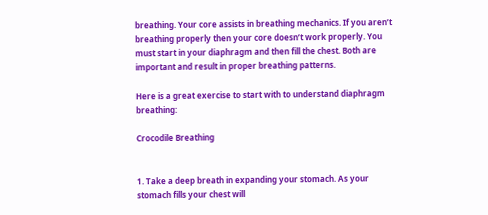breathing. Your core assists in breathing mechanics. If you aren’t breathing properly then your core doesn’t work properly. You must start in your diaphragm and then fill the chest. Both are important and result in proper breathing patterns.

Here is a great exercise to start with to understand diaphragm breathing:

Crocodile Breathing


1. Take a deep breath in expanding your stomach. As your stomach fills your chest will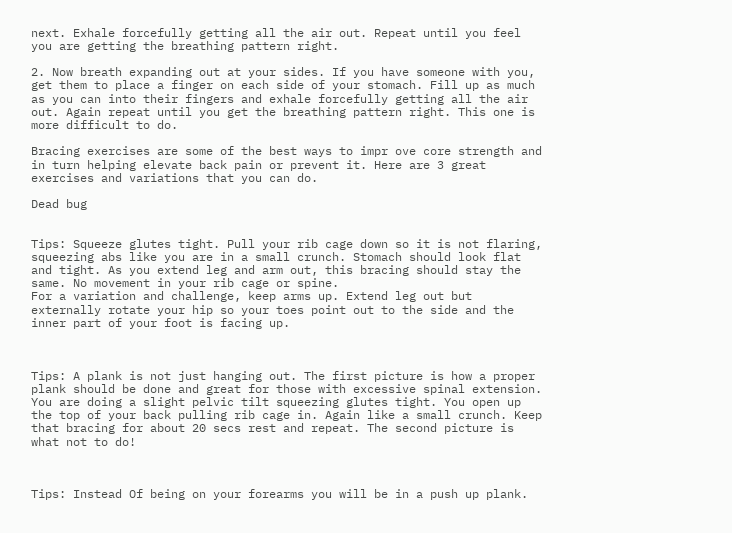next. Exhale forcefully getting all the air out. Repeat until you feel you are getting the breathing pattern right.

2. Now breath expanding out at your sides. If you have someone with you, get them to place a finger on each side of your stomach. Fill up as much as you can into their fingers and exhale forcefully getting all the air out. Again repeat until you get the breathing pattern right. This one is more difficult to do.

Bracing exercises are some of the best ways to impr ove core strength and in turn helping elevate back pain or prevent it. Here are 3 great exercises and variations that you can do.

Dead bug


Tips: Squeeze glutes tight. Pull your rib cage down so it is not flaring, squeezing abs like you are in a small crunch. Stomach should look flat and tight. As you extend leg and arm out, this bracing should stay the same. No movement in your rib cage or spine.
For a variation and challenge, keep arms up. Extend leg out but externally rotate your hip so your toes point out to the side and the inner part of your foot is facing up.



Tips: A plank is not just hanging out. The first picture is how a proper plank should be done and great for those with excessive spinal extension. You are doing a slight pelvic tilt squeezing glutes tight. You open up the top of your back pulling rib cage in. Again like a small crunch. Keep that bracing for about 20 secs rest and repeat. The second picture is what not to do!



Tips: Instead Of being on your forearms you will be in a push up plank.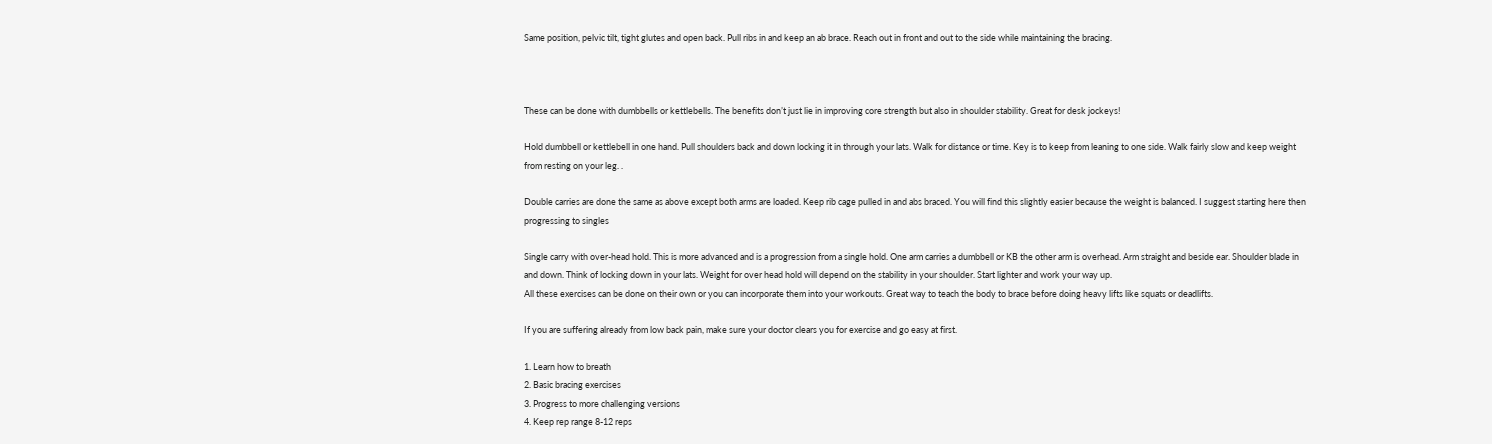Same position, pelvic tilt, tight glutes and open back. Pull ribs in and keep an ab brace. Reach out in front and out to the side while maintaining the bracing.



These can be done with dumbbells or kettlebells. The benefits don’t just lie in improving core strength but also in shoulder stability. Great for desk jockeys!

Hold dumbbell or kettlebell in one hand. Pull shoulders back and down locking it in through your lats. Walk for distance or time. Key is to keep from leaning to one side. Walk fairly slow and keep weight from resting on your leg. .

Double carries are done the same as above except both arms are loaded. Keep rib cage pulled in and abs braced. You will find this slightly easier because the weight is balanced. I suggest starting here then progressing to singles

Single carry with over-head hold. This is more advanced and is a progression from a single hold. One arm carries a dumbbell or KB the other arm is overhead. Arm straight and beside ear. Shoulder blade in and down. Think of locking down in your lats. Weight for over head hold will depend on the stability in your shoulder. Start lighter and work your way up.
All these exercises can be done on their own or you can incorporate them into your workouts. Great way to teach the body to brace before doing heavy lifts like squats or deadlifts.

If you are suffering already from low back pain, make sure your doctor clears you for exercise and go easy at first.

1. Learn how to breath
2. Basic bracing exercises
3. Progress to more challenging versions
4. Keep rep range 8-12 reps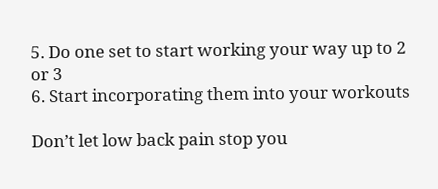5. Do one set to start working your way up to 2 or 3
6. Start incorporating them into your workouts

Don’t let low back pain stop you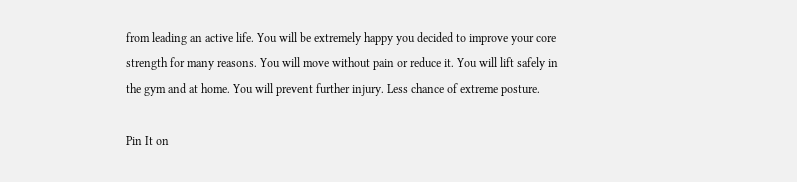from leading an active life. You will be extremely happy you decided to improve your core strength for many reasons. You will move without pain or reduce it. You will lift safely in the gym and at home. You will prevent further injury. Less chance of extreme posture.

Pin It on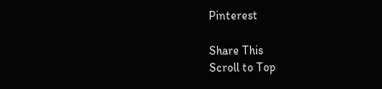Pinterest

Share This
Scroll to Top